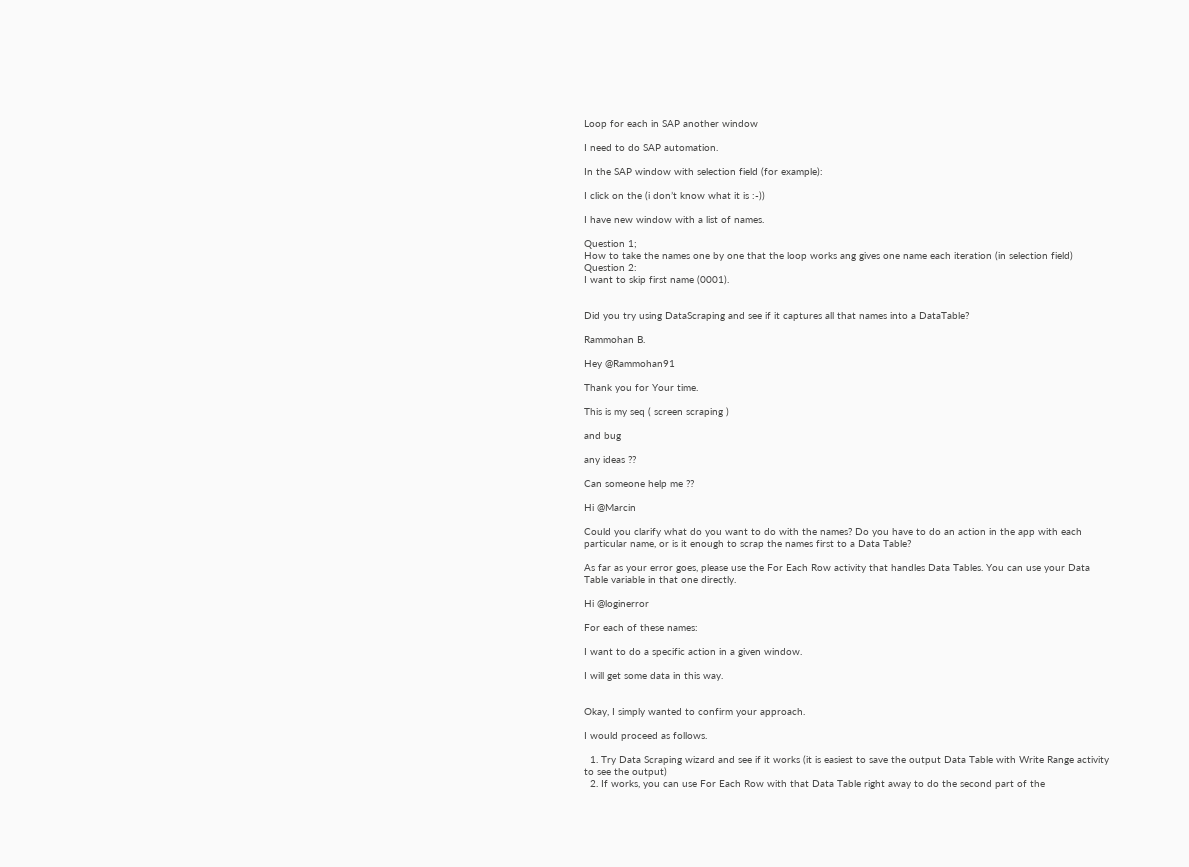Loop for each in SAP another window

I need to do SAP automation.

In the SAP window with selection field (for example):

I click on the (i don’t know what it is :-))

I have new window with a list of names.

Question 1;
How to take the names one by one that the loop works ang gives one name each iteration (in selection field)
Question 2:
I want to skip first name (0001).


Did you try using DataScraping and see if it captures all that names into a DataTable?

Rammohan B.

Hey @Rammohan91

Thank you for Your time.

This is my seq ( screen scraping )

and bug

any ideas ??

Can someone help me ??

Hi @Marcin

Could you clarify what do you want to do with the names? Do you have to do an action in the app with each particular name, or is it enough to scrap the names first to a Data Table?

As far as your error goes, please use the For Each Row activity that handles Data Tables. You can use your Data Table variable in that one directly.

Hi @loginerror

For each of these names:

I want to do a specific action in a given window.

I will get some data in this way.


Okay, I simply wanted to confirm your approach.

I would proceed as follows.

  1. Try Data Scraping wizard and see if it works (it is easiest to save the output Data Table with Write Range activity to see the output)
  2. If works, you can use For Each Row with that Data Table right away to do the second part of the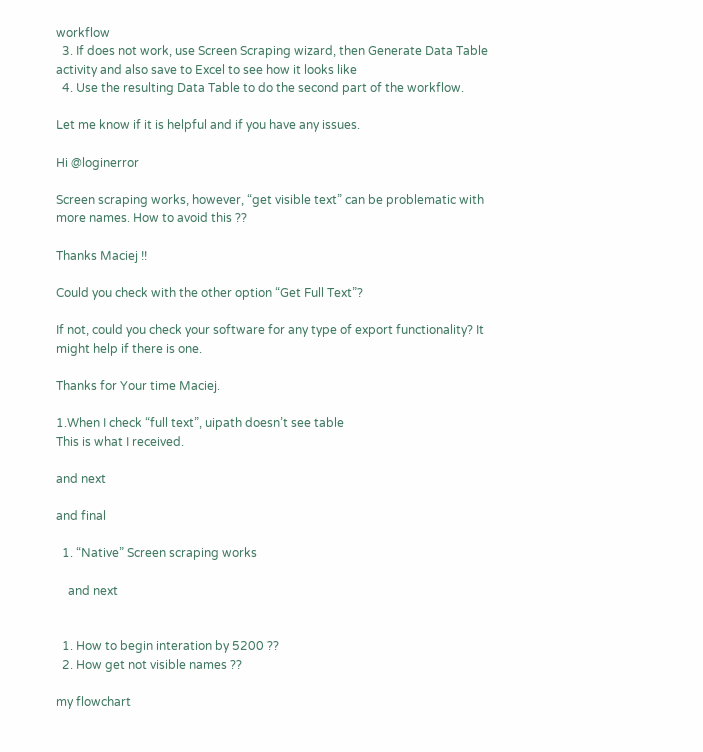workflow
  3. If does not work, use Screen Scraping wizard, then Generate Data Table activity and also save to Excel to see how it looks like
  4. Use the resulting Data Table to do the second part of the workflow.

Let me know if it is helpful and if you have any issues.

Hi @loginerror

Screen scraping works, however, “get visible text” can be problematic with more names. How to avoid this ??

Thanks Maciej !!

Could you check with the other option “Get Full Text”?

If not, could you check your software for any type of export functionality? It might help if there is one.

Thanks for Your time Maciej.

1.When I check “full text”, uipath doesn’t see table
This is what I received.

and next

and final

  1. “Native” Screen scraping works

    and next


  1. How to begin interation by 5200 ??
  2. How get not visible names ??

my flowchart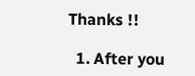Thanks !!

  1. After you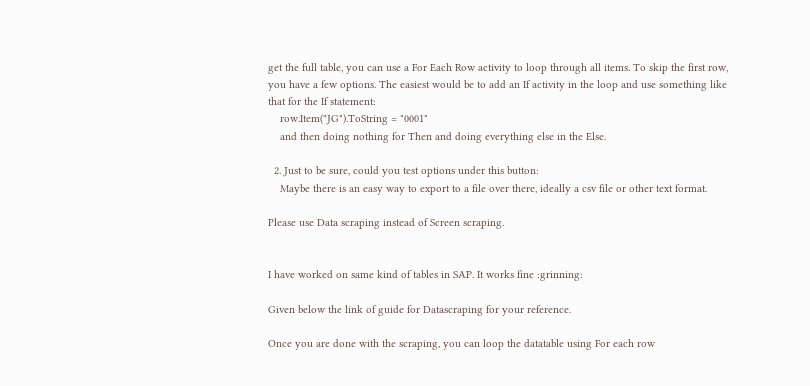get the full table, you can use a For Each Row activity to loop through all items. To skip the first row, you have a few options. The easiest would be to add an If activity in the loop and use something like that for the If statement:
    row.Item("JG").ToString = "0001"
    and then doing nothing for Then and doing everything else in the Else.

  2. Just to be sure, could you test options under this button:
    Maybe there is an easy way to export to a file over there, ideally a csv file or other text format.

Please use Data scraping instead of Screen scraping.


I have worked on same kind of tables in SAP. It works fine :grinning:

Given below the link of guide for Datascraping for your reference.

Once you are done with the scraping, you can loop the datatable using For each row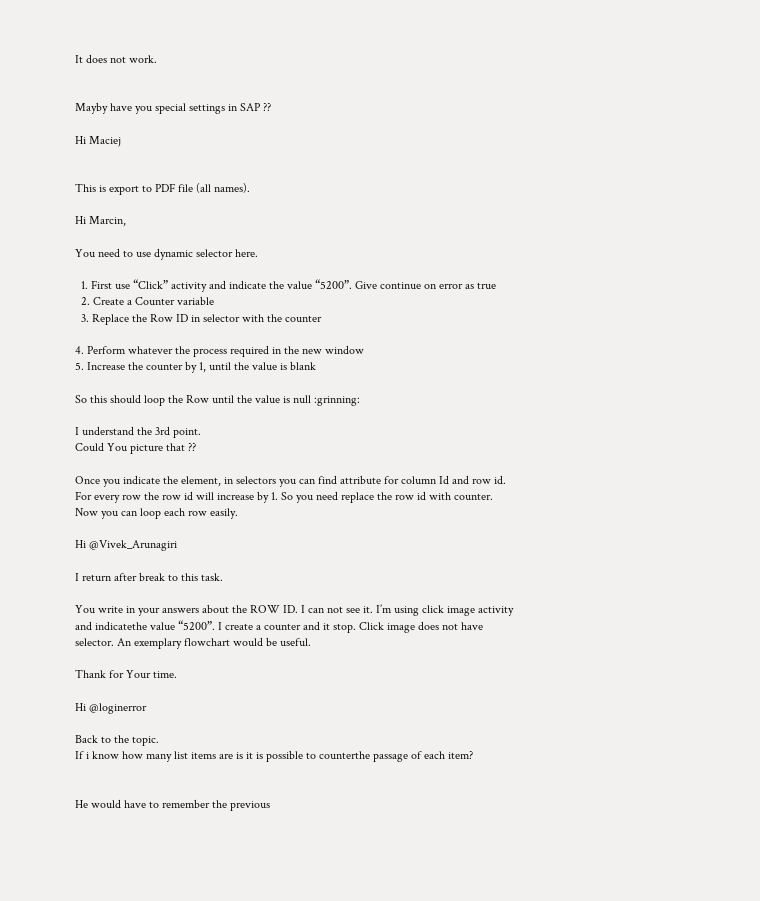It does not work.


Mayby have you special settings in SAP ??

Hi Maciej


This is export to PDF file (all names).

Hi Marcin,

You need to use dynamic selector here.

  1. First use “Click” activity and indicate the value “5200”. Give continue on error as true
  2. Create a Counter variable
  3. Replace the Row ID in selector with the counter

4. Perform whatever the process required in the new window
5. Increase the counter by 1, until the value is blank

So this should loop the Row until the value is null :grinning:

I understand the 3rd point.
Could You picture that ??

Once you indicate the element, in selectors you can find attribute for column Id and row id. For every row the row id will increase by 1. So you need replace the row id with counter. Now you can loop each row easily.

Hi @Vivek_Arunagiri

I return after break to this task.

You write in your answers about the ROW ID. I can not see it. I’m using click image activity and indicatethe value “5200”. I create a counter and it stop. Click image does not have selector. An exemplary flowchart would be useful.

Thank for Your time.

Hi @loginerror

Back to the topic.
If i know how many list items are is it is possible to counterthe passage of each item?


He would have to remember the previous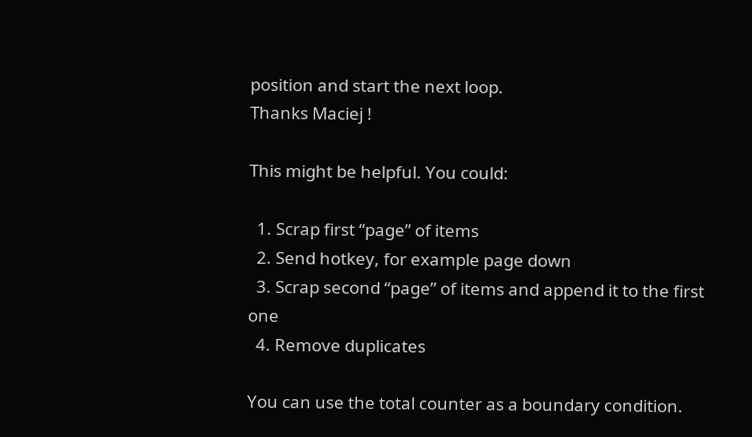position and start the next loop.
Thanks Maciej !

This might be helpful. You could:

  1. Scrap first “page” of items
  2. Send hotkey, for example page down
  3. Scrap second “page” of items and append it to the first one
  4. Remove duplicates

You can use the total counter as a boundary condition.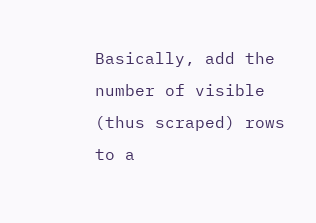Basically, add the number of visible (thus scraped) rows to a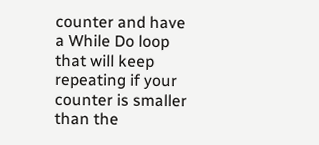counter and have a While Do loop that will keep repeating if your counter is smaller than the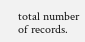total number of records.